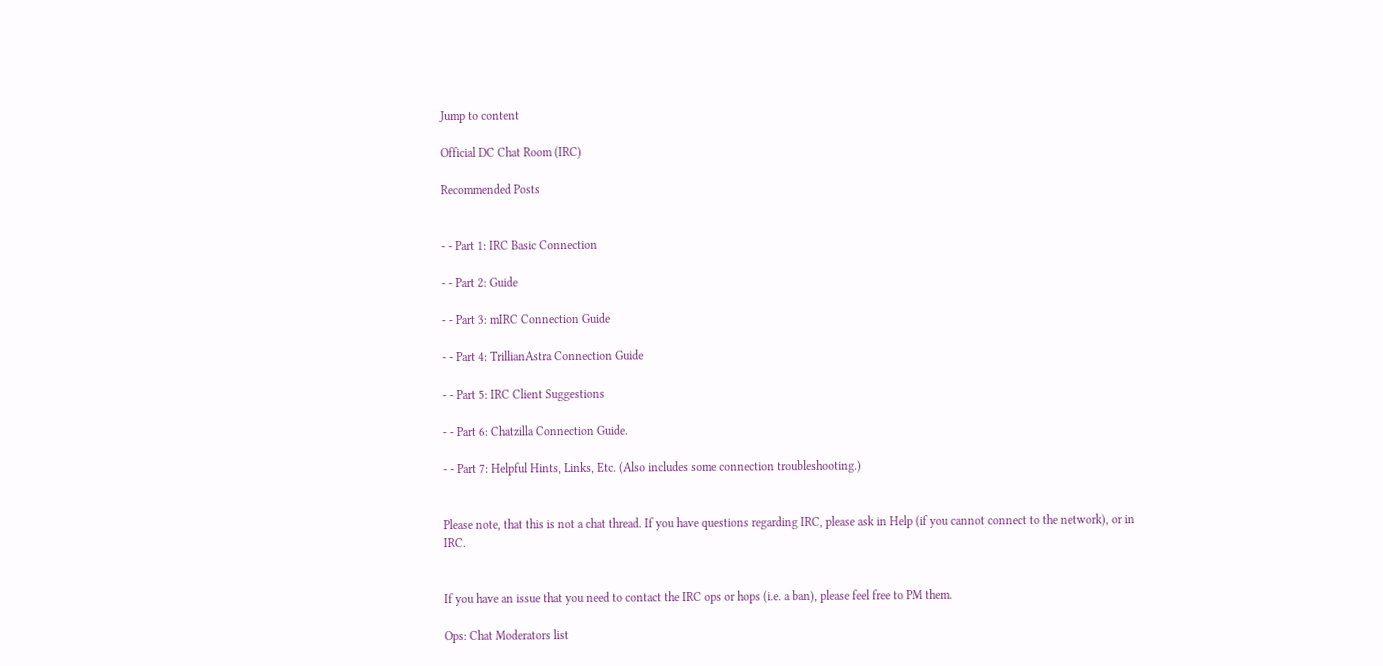Jump to content

Official DC Chat Room (IRC)

Recommended Posts


- - Part 1: IRC Basic Connection

- - Part 2: Guide

- - Part 3: mIRC Connection Guide

- - Part 4: TrillianAstra Connection Guide

- - Part 5: IRC Client Suggestions

- - Part 6: Chatzilla Connection Guide.

- - Part 7: Helpful Hints, Links, Etc. (Also includes some connection troubleshooting.)


Please note, that this is not a chat thread. If you have questions regarding IRC, please ask in Help (if you cannot connect to the network), or in IRC.


If you have an issue that you need to contact the IRC ops or hops (i.e. a ban), please feel free to PM them.

Ops: Chat Moderators list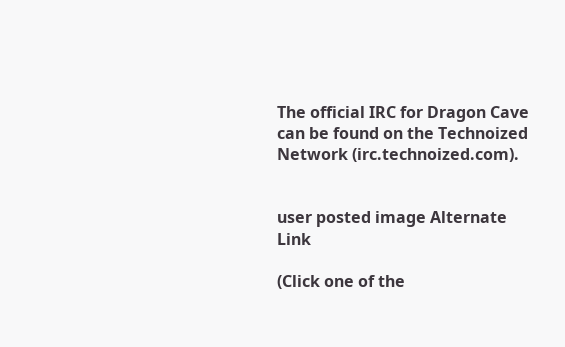The official IRC for Dragon Cave can be found on the Technoized Network (irc.technoized.com).


user posted image Alternate Link

(Click one of the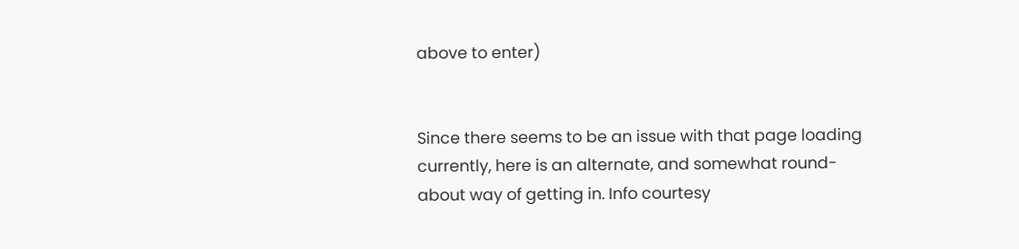above to enter)


Since there seems to be an issue with that page loading currently, here is an alternate, and somewhat round-about way of getting in. Info courtesy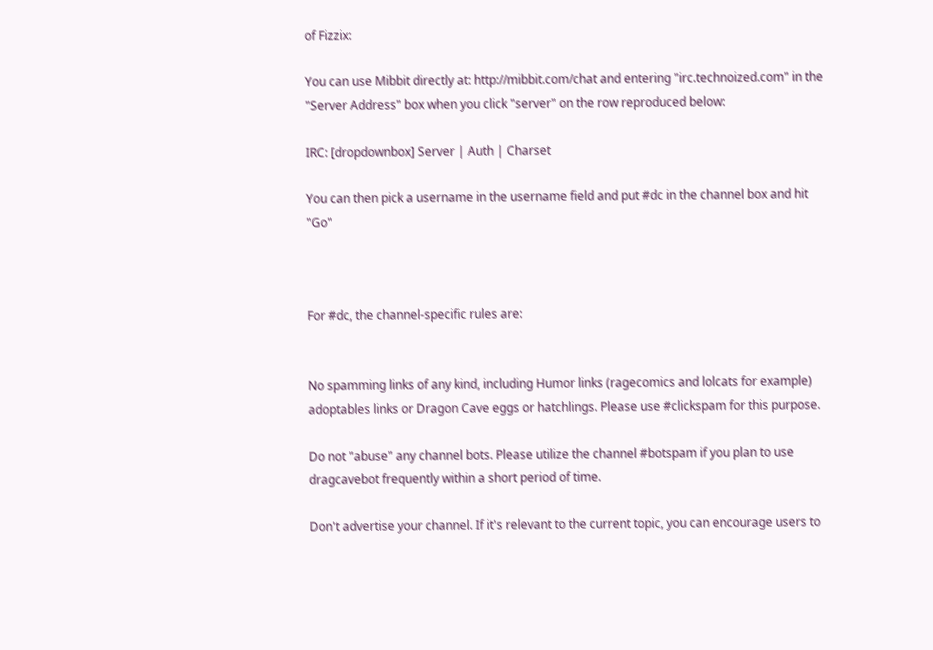of Fizzix:

You can use Mibbit directly at: http://mibbit.com/chat and entering "irc.technoized.com" in the "Server Address" box when you click "server" on the row reproduced below:

IRC: [dropdownbox] Server | Auth | Charset

You can then pick a username in the username field and put #dc in the channel box and hit "Go"



For #dc, the channel-specific rules are:


No spamming links of any kind, including Humor links (ragecomics and lolcats for example) adoptables links or Dragon Cave eggs or hatchlings. Please use #clickspam for this purpose.

Do not "abuse" any channel bots. Please utilize the channel #botspam if you plan to use dragcavebot frequently within a short period of time.

Don't advertise your channel. If it's relevant to the current topic, you can encourage users to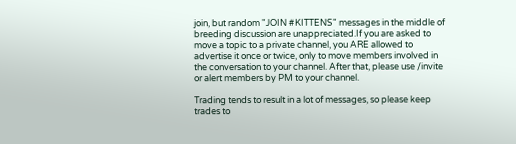join, but random "JOIN #KITTENS" messages in the middle of breeding discussion are unappreciated.If you are asked to move a topic to a private channel, you ARE allowed to advertise it once or twice, only to move members involved in the conversation to your channel. After that, please use /invite or alert members by PM to your channel.

Trading tends to result in a lot of messages, so please keep trades to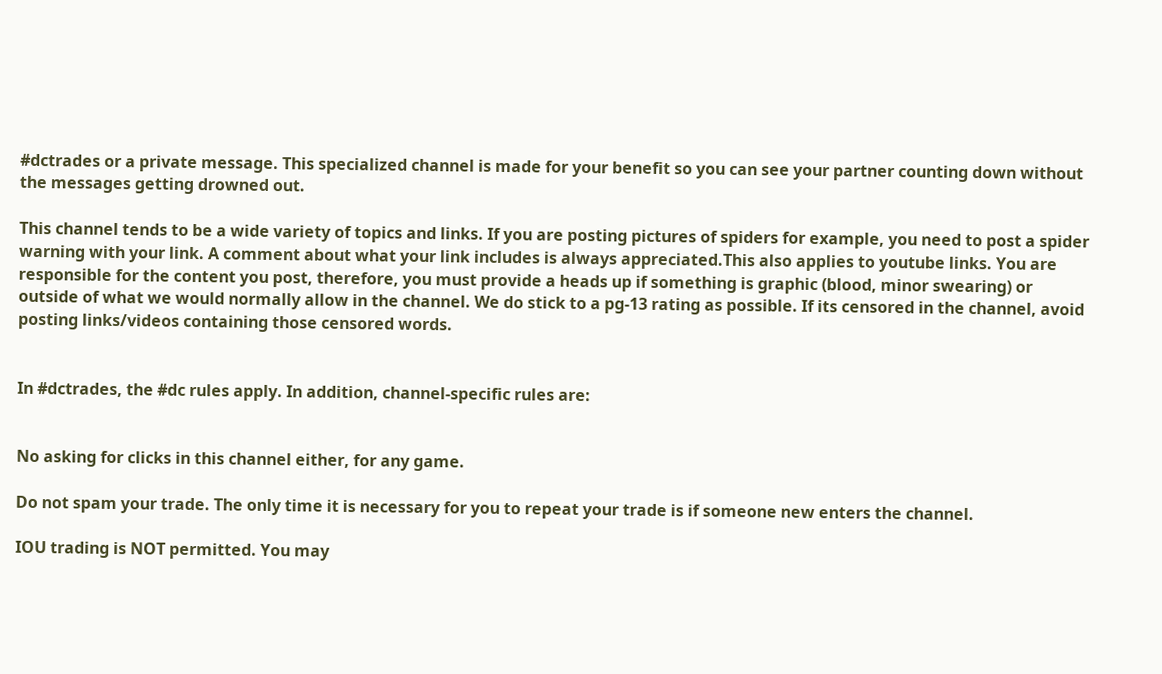#dctrades or a private message. This specialized channel is made for your benefit so you can see your partner counting down without the messages getting drowned out.

This channel tends to be a wide variety of topics and links. If you are posting pictures of spiders for example, you need to post a spider warning with your link. A comment about what your link includes is always appreciated.This also applies to youtube links. You are responsible for the content you post, therefore, you must provide a heads up if something is graphic (blood, minor swearing) or outside of what we would normally allow in the channel. We do stick to a pg-13 rating as possible. If its censored in the channel, avoid posting links/videos containing those censored words.


In #dctrades, the #dc rules apply. In addition, channel-specific rules are:


No asking for clicks in this channel either, for any game.

Do not spam your trade. The only time it is necessary for you to repeat your trade is if someone new enters the channel.

IOU trading is NOT permitted. You may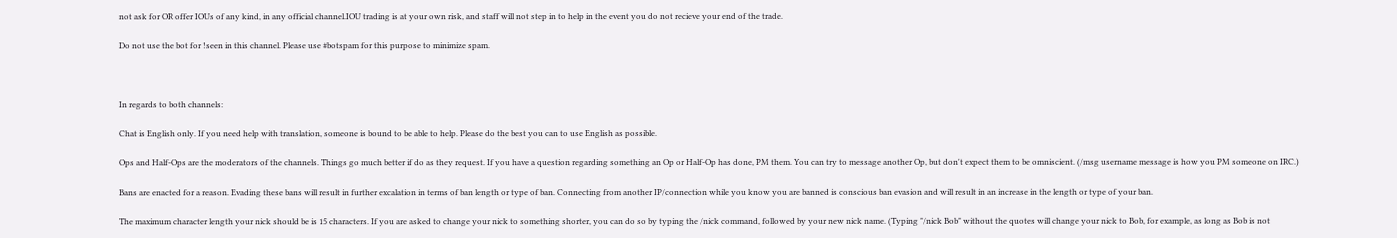not ask for OR offer IOUs of any kind, in any official channel.IOU trading is at your own risk, and staff will not step in to help in the event you do not recieve your end of the trade.

Do not use the bot for !seen in this channel. Please use #botspam for this purpose to minimize spam.



In regards to both channels:

Chat is English only. If you need help with translation, someone is bound to be able to help. Please do the best you can to use English as possible.

Ops and Half-Ops are the moderators of the channels. Things go much better if do as they request. If you have a question regarding something an Op or Half-Op has done, PM them. You can try to message another Op, but don't expect them to be omniscient. (/msg username message is how you PM someone on IRC.)

Bans are enacted for a reason. Evading these bans will result in further excalation in terms of ban length or type of ban. Connecting from another IP/connection while you know you are banned is conscious ban evasion and will result in an increase in the length or type of your ban.

The maximum character length your nick should be is 15 characters. If you are asked to change your nick to something shorter, you can do so by typing the /nick command, followed by your new nick name. (Typing "/nick Bob" without the quotes will change your nick to Bob, for example, as long as Bob is not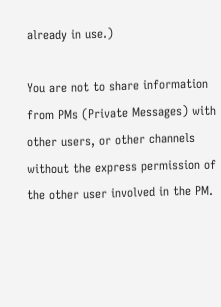already in use.)

You are not to share information from PMs (Private Messages) with other users, or other channels without the express permission of the other user involved in the PM.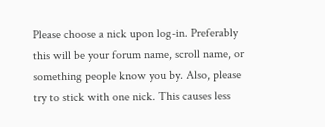Please choose a nick upon log-in. Preferably this will be your forum name, scroll name, or something people know you by. Also, please try to stick with one nick. This causes less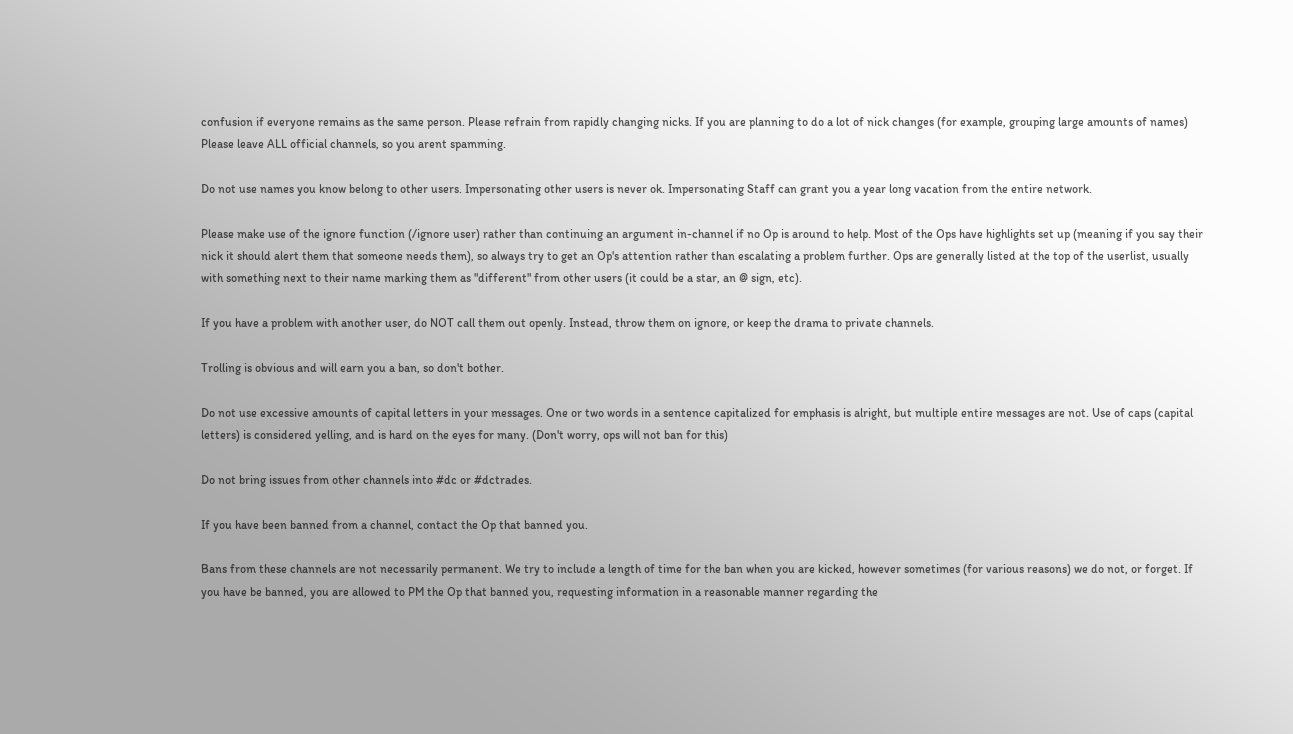confusion if everyone remains as the same person. Please refrain from rapidly changing nicks. If you are planning to do a lot of nick changes (for example, grouping large amounts of names) Please leave ALL official channels, so you arent spamming.

Do not use names you know belong to other users. Impersonating other users is never ok. Impersonating Staff can grant you a year long vacation from the entire network.

Please make use of the ignore function (/ignore user) rather than continuing an argument in-channel if no Op is around to help. Most of the Ops have highlights set up (meaning if you say their nick it should alert them that someone needs them), so always try to get an Op's attention rather than escalating a problem further. Ops are generally listed at the top of the userlist, usually with something next to their name marking them as "different" from other users (it could be a star, an @ sign, etc).

If you have a problem with another user, do NOT call them out openly. Instead, throw them on ignore, or keep the drama to private channels.

Trolling is obvious and will earn you a ban, so don't bother.

Do not use excessive amounts of capital letters in your messages. One or two words in a sentence capitalized for emphasis is alright, but multiple entire messages are not. Use of caps (capital letters) is considered yelling, and is hard on the eyes for many. (Don't worry, ops will not ban for this)

Do not bring issues from other channels into #dc or #dctrades.

If you have been banned from a channel, contact the Op that banned you.

Bans from these channels are not necessarily permanent. We try to include a length of time for the ban when you are kicked, however sometimes (for various reasons) we do not, or forget. If you have be banned, you are allowed to PM the Op that banned you, requesting information in a reasonable manner regarding the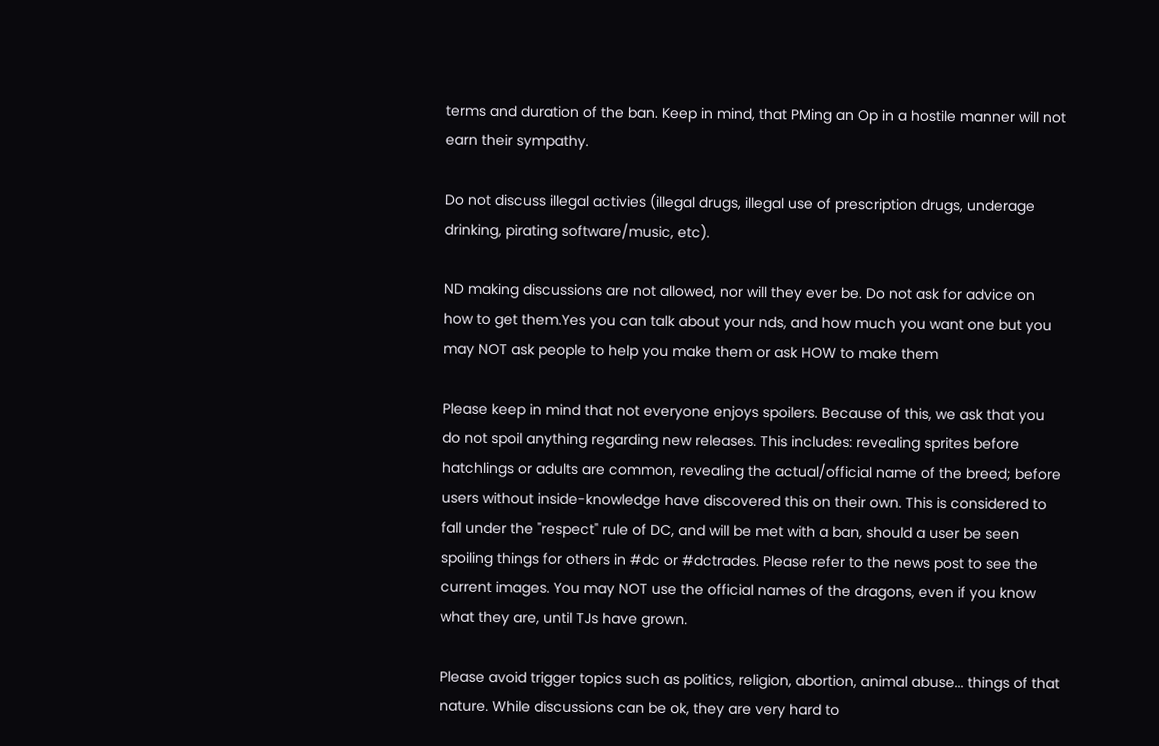terms and duration of the ban. Keep in mind, that PMing an Op in a hostile manner will not earn their sympathy.

Do not discuss illegal activies (illegal drugs, illegal use of prescription drugs, underage drinking, pirating software/music, etc).

ND making discussions are not allowed, nor will they ever be. Do not ask for advice on how to get them.Yes you can talk about your nds, and how much you want one but you may NOT ask people to help you make them or ask HOW to make them

Please keep in mind that not everyone enjoys spoilers. Because of this, we ask that you do not spoil anything regarding new releases. This includes: revealing sprites before hatchlings or adults are common, revealing the actual/official name of the breed; before users without inside-knowledge have discovered this on their own. This is considered to fall under the "respect" rule of DC, and will be met with a ban, should a user be seen spoiling things for others in #dc or #dctrades. Please refer to the news post to see the current images. You may NOT use the official names of the dragons, even if you know what they are, until TJs have grown.

Please avoid trigger topics such as politics, religion, abortion, animal abuse... things of that nature. While discussions can be ok, they are very hard to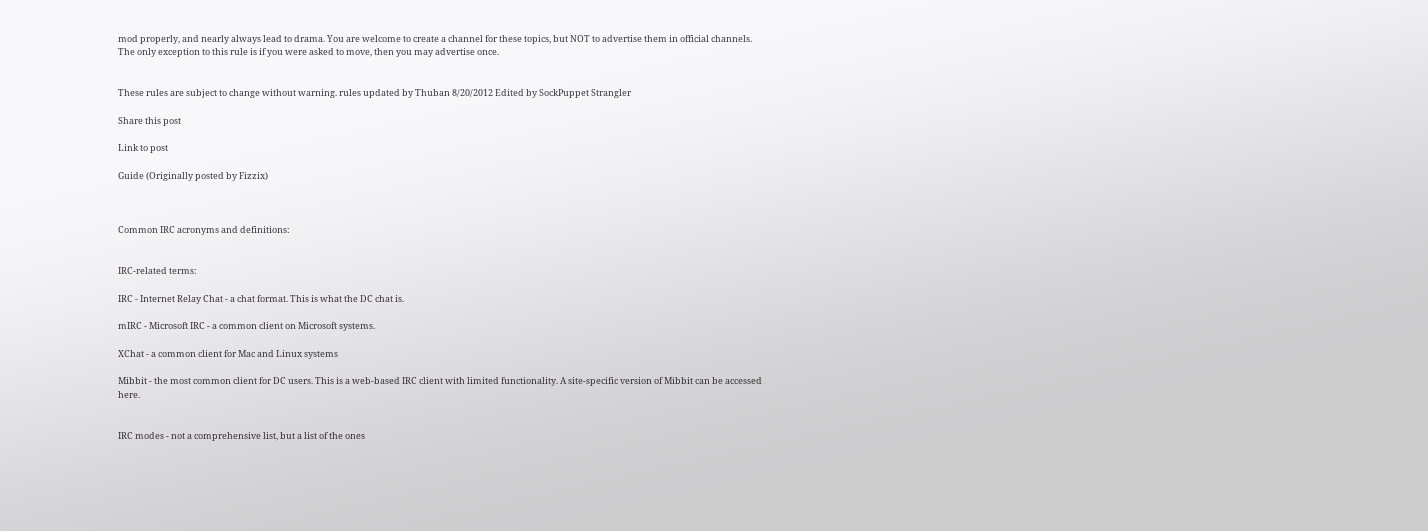mod properly, and nearly always lead to drama. You are welcome to create a channel for these topics, but NOT to advertise them in official channels. The only exception to this rule is if you were asked to move, then you may advertise once.


These rules are subject to change without warning. rules updated by Thuban 8/20/2012 Edited by SockPuppet Strangler

Share this post

Link to post

Guide (Originally posted by Fizzix)



Common IRC acronyms and definitions:


IRC-related terms:

IRC - Internet Relay Chat - a chat format. This is what the DC chat is.

mIRC - Microsoft IRC - a common client on Microsoft systems.

XChat - a common client for Mac and Linux systems

Mibbit - the most common client for DC users. This is a web-based IRC client with limited functionality. A site-specific version of Mibbit can be accessed here.


IRC modes - not a comprehensive list, but a list of the ones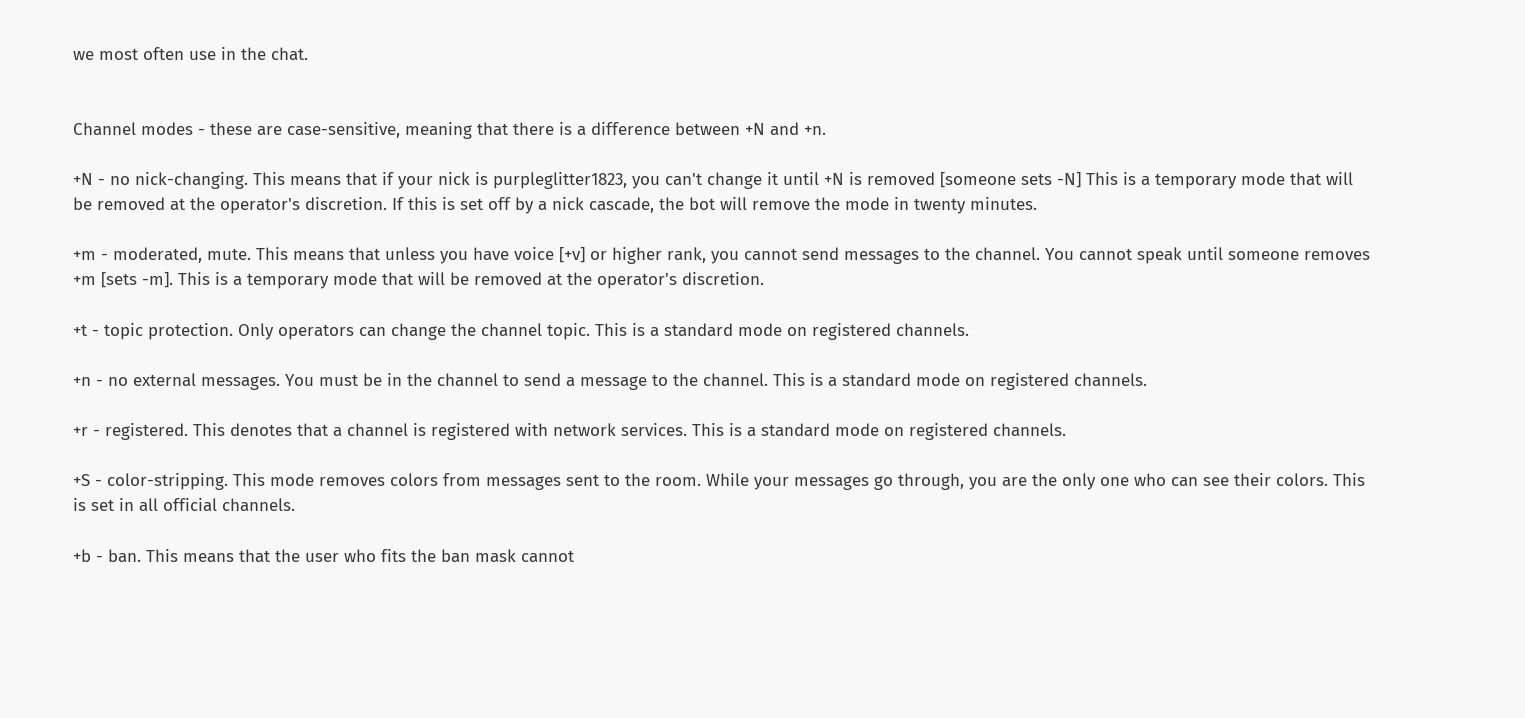we most often use in the chat.


Channel modes - these are case-sensitive, meaning that there is a difference between +N and +n.

+N - no nick-changing. This means that if your nick is purpleglitter1823, you can't change it until +N is removed [someone sets -N] This is a temporary mode that will be removed at the operator's discretion. If this is set off by a nick cascade, the bot will remove the mode in twenty minutes.

+m - moderated, mute. This means that unless you have voice [+v] or higher rank, you cannot send messages to the channel. You cannot speak until someone removes +m [sets -m]. This is a temporary mode that will be removed at the operator's discretion.

+t - topic protection. Only operators can change the channel topic. This is a standard mode on registered channels.

+n - no external messages. You must be in the channel to send a message to the channel. This is a standard mode on registered channels.

+r - registered. This denotes that a channel is registered with network services. This is a standard mode on registered channels.

+S - color-stripping. This mode removes colors from messages sent to the room. While your messages go through, you are the only one who can see their colors. This is set in all official channels.

+b - ban. This means that the user who fits the ban mask cannot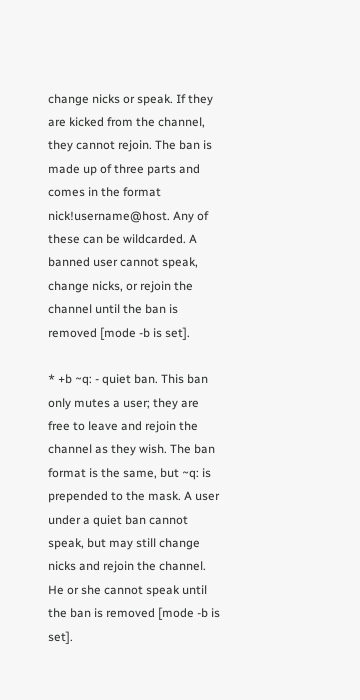change nicks or speak. If they are kicked from the channel, they cannot rejoin. The ban is made up of three parts and comes in the format nick!username@host. Any of these can be wildcarded. A banned user cannot speak, change nicks, or rejoin the channel until the ban is removed [mode -b is set].

* +b ~q: - quiet ban. This ban only mutes a user; they are free to leave and rejoin the channel as they wish. The ban format is the same, but ~q: is prepended to the mask. A user under a quiet ban cannot speak, but may still change nicks and rejoin the channel. He or she cannot speak until the ban is removed [mode -b is set].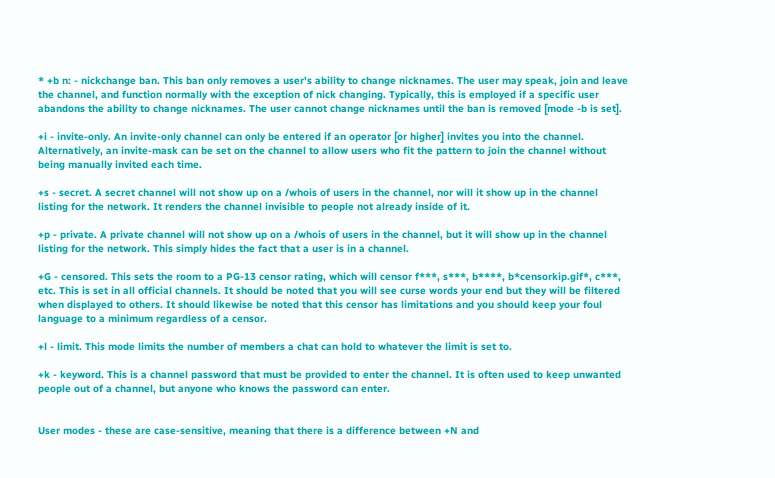* +b n: - nickchange ban. This ban only removes a user's ability to change nicknames. The user may speak, join and leave the channel, and function normally with the exception of nick changing. Typically, this is employed if a specific user abandons the ability to change nicknames. The user cannot change nicknames until the ban is removed [mode -b is set].

+i - invite-only. An invite-only channel can only be entered if an operator [or higher] invites you into the channel. Alternatively, an invite-mask can be set on the channel to allow users who fit the pattern to join the channel without being manually invited each time.

+s - secret. A secret channel will not show up on a /whois of users in the channel, nor will it show up in the channel listing for the network. It renders the channel invisible to people not already inside of it.

+p - private. A private channel will not show up on a /whois of users in the channel, but it will show up in the channel listing for the network. This simply hides the fact that a user is in a channel.

+G - censored. This sets the room to a PG-13 censor rating, which will censor f***, s***, b****, b*censorkip.gif*, c***, etc. This is set in all official channels. It should be noted that you will see curse words your end but they will be filtered when displayed to others. It should likewise be noted that this censor has limitations and you should keep your foul language to a minimum regardless of a censor.

+l - limit. This mode limits the number of members a chat can hold to whatever the limit is set to.

+k - keyword. This is a channel password that must be provided to enter the channel. It is often used to keep unwanted people out of a channel, but anyone who knows the password can enter.


User modes - these are case-sensitive, meaning that there is a difference between +N and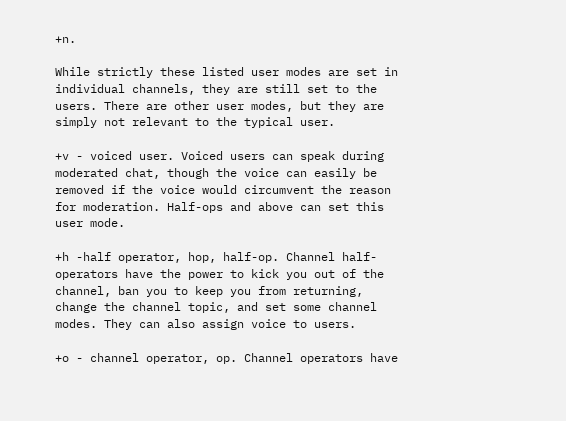+n.

While strictly these listed user modes are set in individual channels, they are still set to the users. There are other user modes, but they are simply not relevant to the typical user.

+v - voiced user. Voiced users can speak during moderated chat, though the voice can easily be removed if the voice would circumvent the reason for moderation. Half-ops and above can set this user mode.

+h -half operator, hop, half-op. Channel half-operators have the power to kick you out of the channel, ban you to keep you from returning, change the channel topic, and set some channel modes. They can also assign voice to users.

+o - channel operator, op. Channel operators have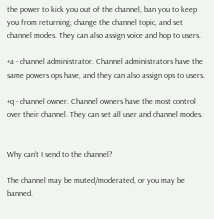the power to kick you out of the channel, ban you to keep you from returning, change the channel topic, and set channel modes. They can also assign voice and hop to users.

+a - channel administrator. Channel administrators have the same powers ops have, and they can also assign ops to users.

+q - channel owner. Channel owners have the most control over their channel. They can set all user and channel modes.


Why can't I send to the channel?

The channel may be muted/moderated, or you may be banned.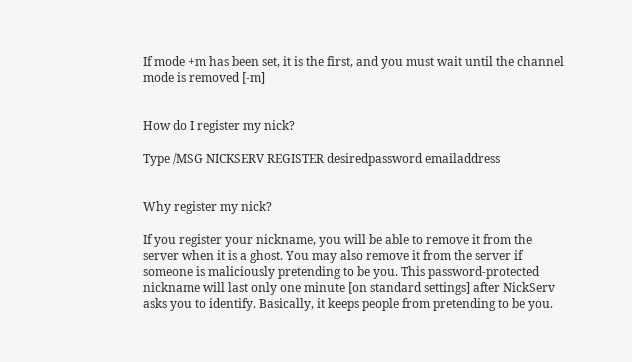If mode +m has been set, it is the first, and you must wait until the channel mode is removed [-m]


How do I register my nick?

Type /MSG NICKSERV REGISTER desiredpassword emailaddress


Why register my nick?

If you register your nickname, you will be able to remove it from the server when it is a ghost. You may also remove it from the server if someone is maliciously pretending to be you. This password-protected nickname will last only one minute [on standard settings] after NickServ asks you to identify. Basically, it keeps people from pretending to be you.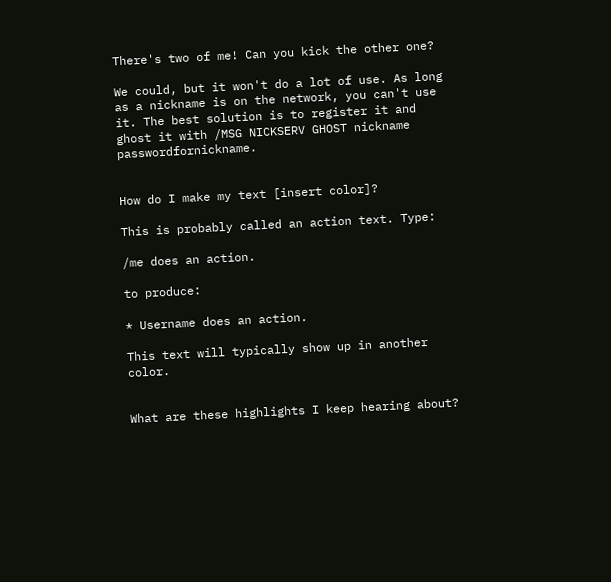There's two of me! Can you kick the other one?

We could, but it won't do a lot of use. As long as a nickname is on the network, you can't use it. The best solution is to register it and ghost it with /MSG NICKSERV GHOST nickname passwordfornickname.


How do I make my text [insert color]?

This is probably called an action text. Type:

/me does an action.

to produce:

* Username does an action.

This text will typically show up in another color.


What are these highlights I keep hearing about?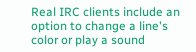Real IRC clients include an option to change a line's color or play a sound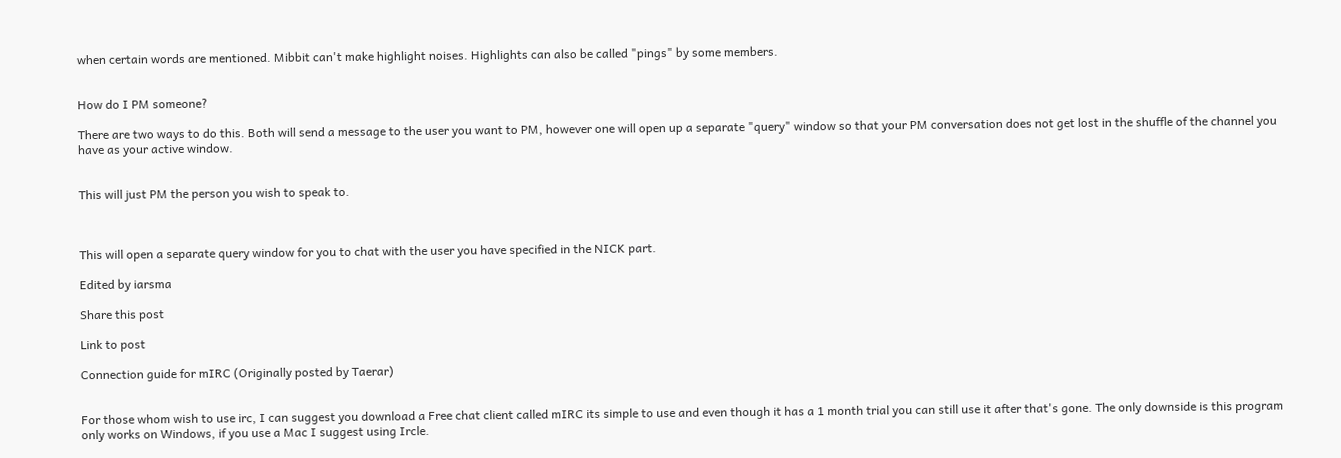when certain words are mentioned. Mibbit can't make highlight noises. Highlights can also be called "pings" by some members.


How do I PM someone?

There are two ways to do this. Both will send a message to the user you want to PM, however one will open up a separate "query" window so that your PM conversation does not get lost in the shuffle of the channel you have as your active window.


This will just PM the person you wish to speak to.



This will open a separate query window for you to chat with the user you have specified in the NICK part.

Edited by iarsma

Share this post

Link to post

Connection guide for mIRC (Originally posted by Taerar)


For those whom wish to use irc, I can suggest you download a Free chat client called mIRC its simple to use and even though it has a 1 month trial you can still use it after that's gone. The only downside is this program only works on Windows, if you use a Mac I suggest using Ircle.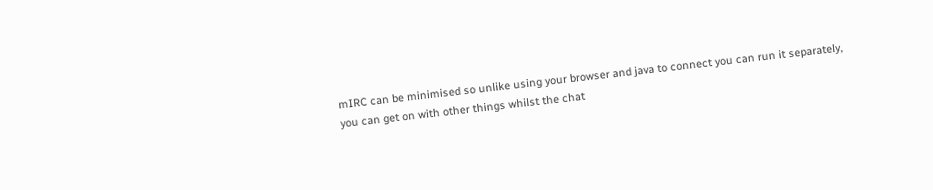mIRC can be minimised so unlike using your browser and java to connect you can run it separately, you can get on with other things whilst the chat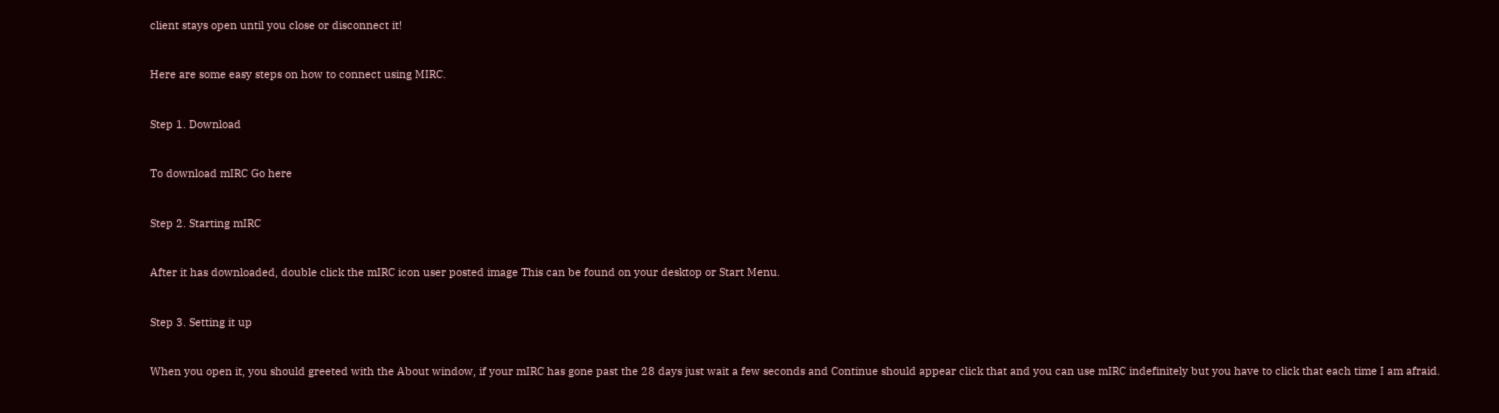client stays open until you close or disconnect it!


Here are some easy steps on how to connect using MIRC.


Step 1. Download


To download mIRC Go here


Step 2. Starting mIRC


After it has downloaded, double click the mIRC icon user posted image This can be found on your desktop or Start Menu.


Step 3. Setting it up


When you open it, you should greeted with the About window, if your mIRC has gone past the 28 days just wait a few seconds and Continue should appear click that and you can use mIRC indefinitely but you have to click that each time I am afraid.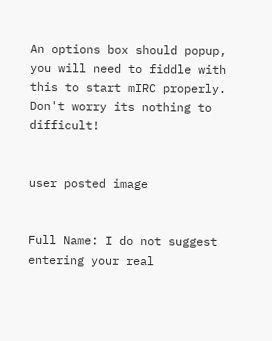An options box should popup, you will need to fiddle with this to start mIRC properly. Don't worry its nothing to difficult!


user posted image


Full Name: I do not suggest entering your real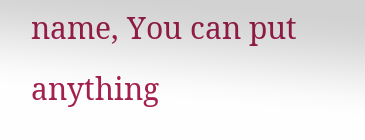name, You can put anything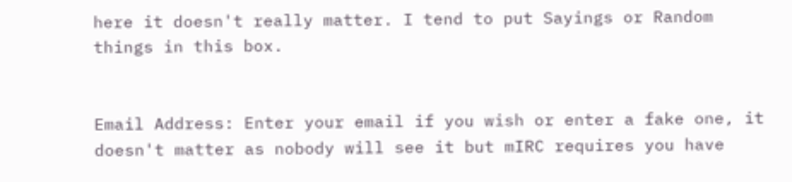here it doesn't really matter. I tend to put Sayings or Random things in this box.


Email Address: Enter your email if you wish or enter a fake one, it doesn't matter as nobody will see it but mIRC requires you have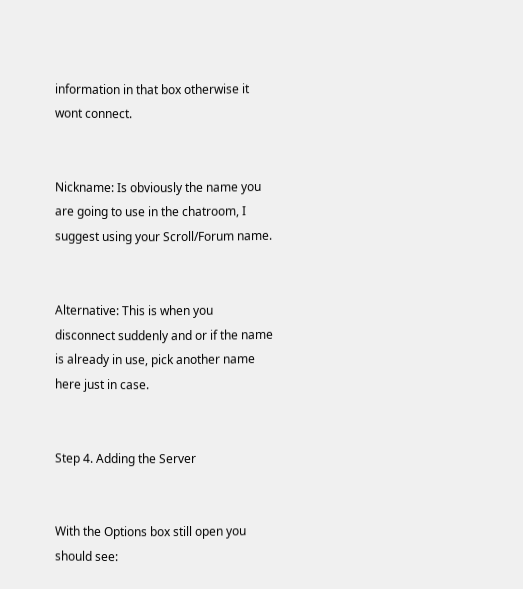information in that box otherwise it wont connect.


Nickname: Is obviously the name you are going to use in the chatroom, I suggest using your Scroll/Forum name.


Alternative: This is when you disconnect suddenly and or if the name is already in use, pick another name here just in case.


Step 4. Adding the Server


With the Options box still open you should see: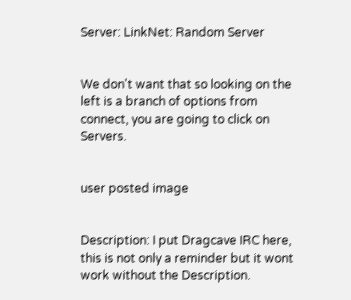Server: LinkNet: Random Server


We don't want that so looking on the left is a branch of options from connect, you are going to click on Servers.


user posted image


Description: I put Dragcave IRC here, this is not only a reminder but it wont work without the Description.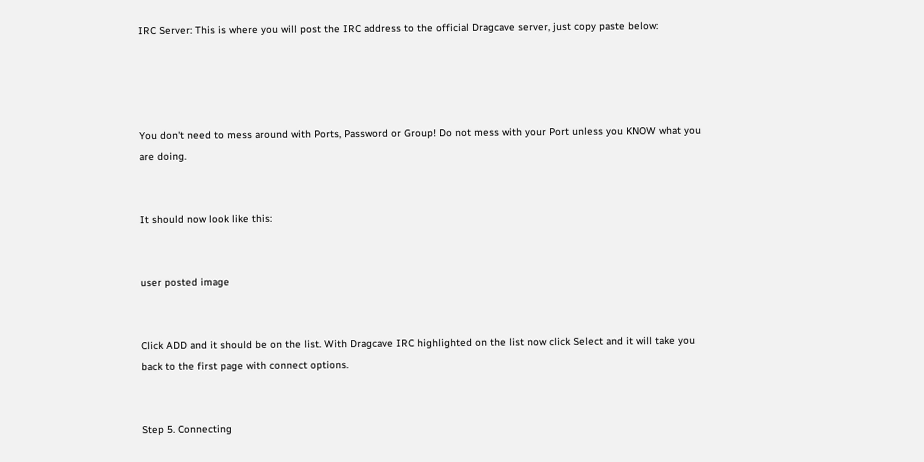IRC Server: This is where you will post the IRC address to the official Dragcave server, just copy paste below:




You don't need to mess around with Ports, Password or Group! Do not mess with your Port unless you KNOW what you are doing.


It should now look like this:


user posted image


Click ADD and it should be on the list. With Dragcave IRC highlighted on the list now click Select and it will take you back to the first page with connect options.


Step 5. Connecting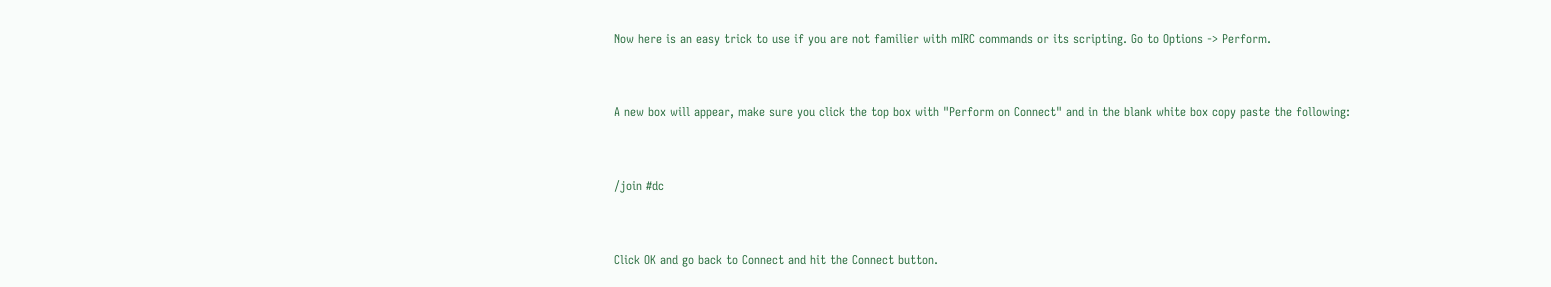Now here is an easy trick to use if you are not familier with mIRC commands or its scripting. Go to Options -> Perform.


A new box will appear, make sure you click the top box with "Perform on Connect" and in the blank white box copy paste the following:


/join #dc


Click OK and go back to Connect and hit the Connect button.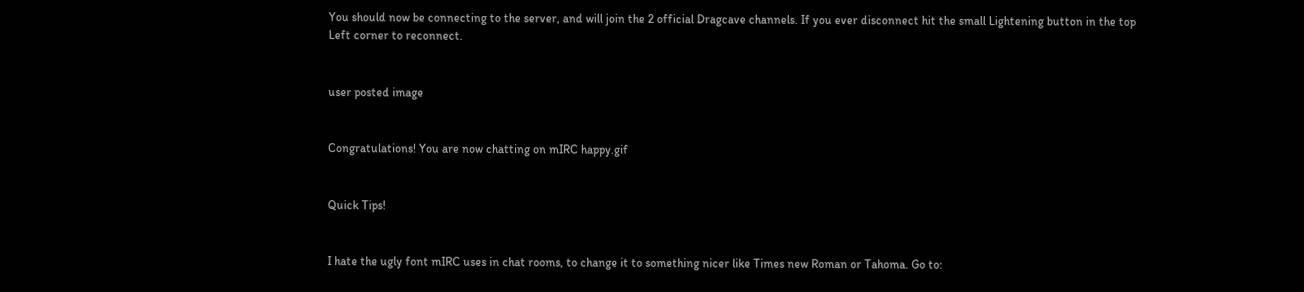You should now be connecting to the server, and will join the 2 official Dragcave channels. If you ever disconnect hit the small Lightening button in the top Left corner to reconnect.


user posted image


Congratulations! You are now chatting on mIRC happy.gif


Quick Tips!


I hate the ugly font mIRC uses in chat rooms, to change it to something nicer like Times new Roman or Tahoma. Go to: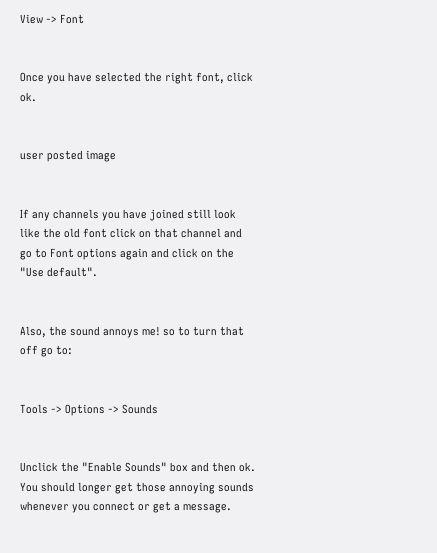View -> Font


Once you have selected the right font, click ok.


user posted image


If any channels you have joined still look like the old font click on that channel and go to Font options again and click on the "Use default".


Also, the sound annoys me! so to turn that off go to:


Tools -> Options -> Sounds


Unclick the "Enable Sounds" box and then ok. You should longer get those annoying sounds whenever you connect or get a message.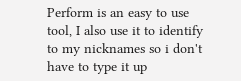Perform is an easy to use tool, I also use it to identify to my nicknames so i don't have to type it up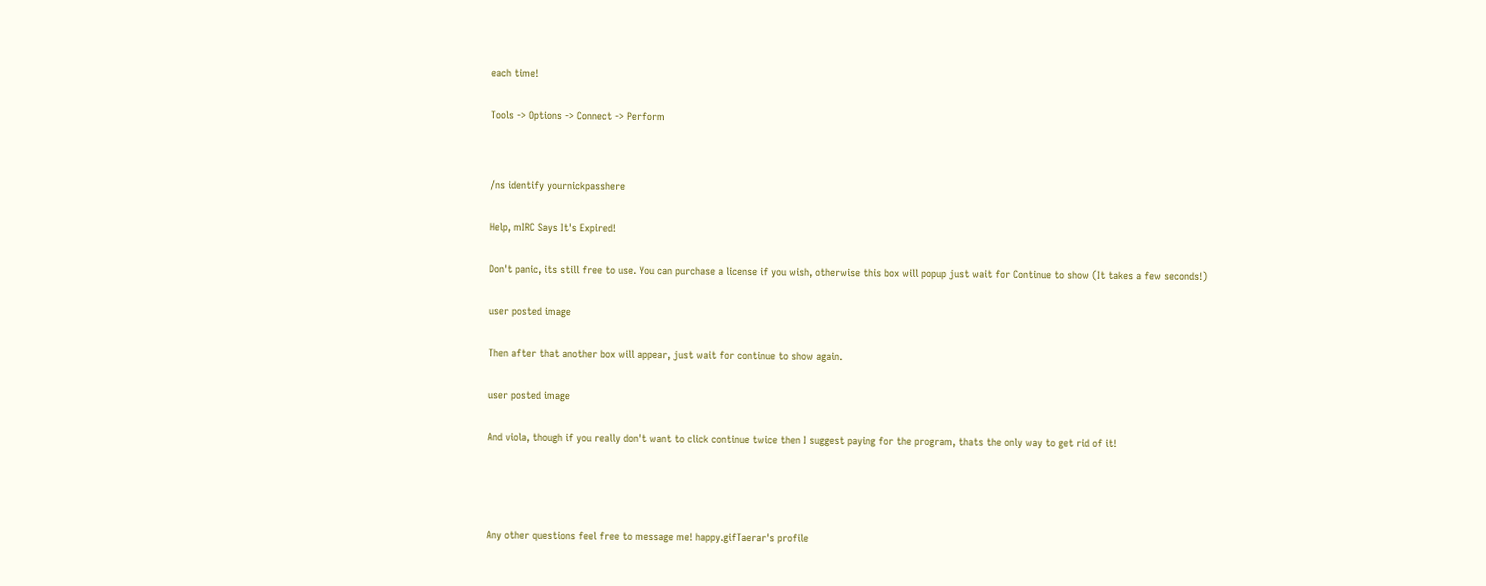each time!


Tools -> Options -> Connect -> Perform




/ns identify yournickpasshere


Help, mIRC Says It's Expired!


Don't panic, its still free to use. You can purchase a license if you wish, otherwise this box will popup just wait for Continue to show (It takes a few seconds!)


user posted image


Then after that another box will appear, just wait for continue to show again.


user posted image


And viola, though if you really don't want to click continue twice then I suggest paying for the program, thats the only way to get rid of it!






Any other questions feel free to message me! happy.gifTaerar's profile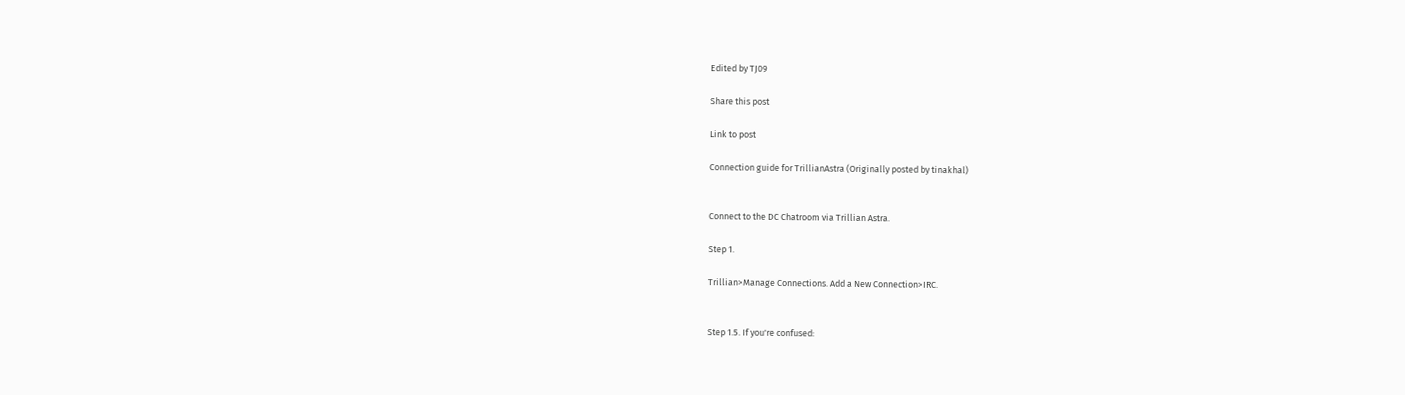Edited by TJ09

Share this post

Link to post

Connection guide for TrillianAstra (Originally posted by tinakhal)


Connect to the DC Chatroom via Trillian Astra.

Step 1.

Trillian>Manage Connections. Add a New Connection>IRC.


Step 1.5. If you're confused: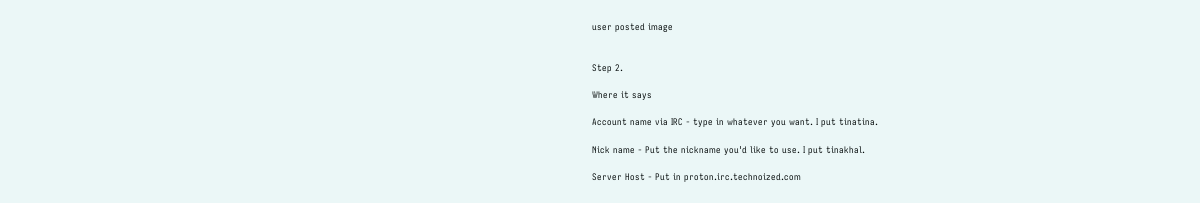user posted image


Step 2.

Where it says

Account name via IRC - type in whatever you want. I put tinatina.

Nick name - Put the nickname you'd like to use. I put tinakhal.

Server Host - Put in proton.irc.technoized.com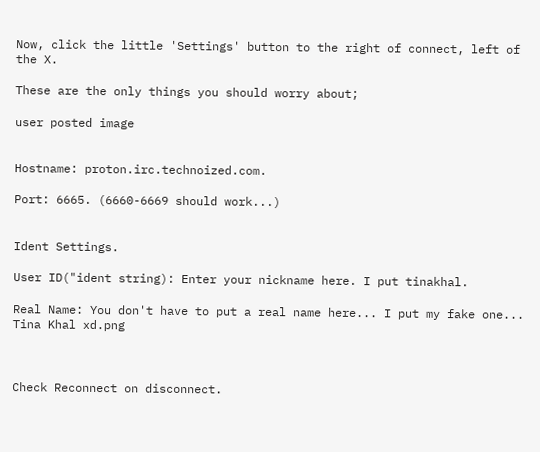Now, click the little 'Settings' button to the right of connect, left of the X.

These are the only things you should worry about;

user posted image


Hostname: proton.irc.technoized.com.

Port: 6665. (6660-6669 should work...)


Ident Settings.

User ID("ident string): Enter your nickname here. I put tinakhal.

Real Name: You don't have to put a real name here... I put my fake one... Tina Khal xd.png



Check Reconnect on disconnect.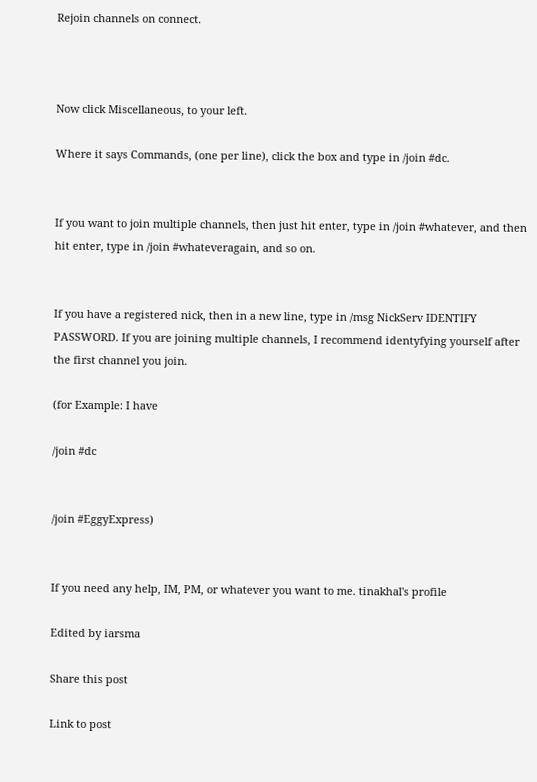Rejoin channels on connect.



Now click Miscellaneous, to your left.

Where it says Commands, (one per line), click the box and type in /join #dc.


If you want to join multiple channels, then just hit enter, type in /join #whatever, and then hit enter, type in /join #whateveragain, and so on.


If you have a registered nick, then in a new line, type in /msg NickServ IDENTIFY PASSWORD. If you are joining multiple channels, I recommend identyfying yourself after the first channel you join.

(for Example: I have

/join #dc


/join #EggyExpress)


If you need any help, IM, PM, or whatever you want to me. tinakhal's profile

Edited by iarsma

Share this post

Link to post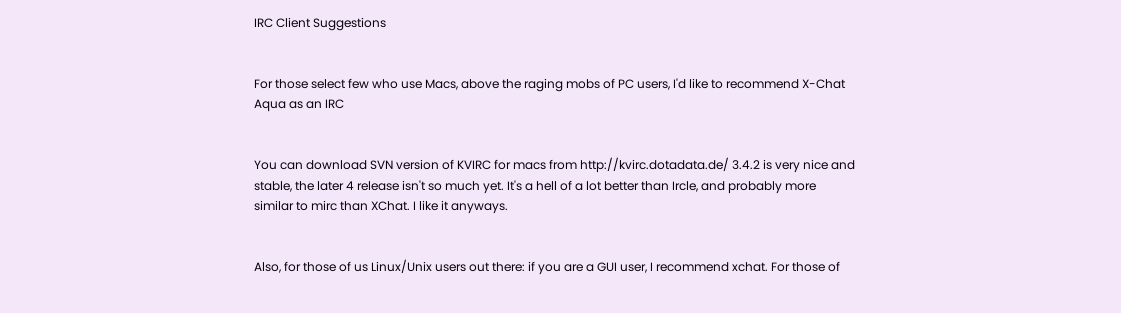IRC Client Suggestions


For those select few who use Macs, above the raging mobs of PC users, I'd like to recommend X-Chat Aqua as an IRC


You can download SVN version of KVIRC for macs from http://kvirc.dotadata.de/ 3.4.2 is very nice and stable, the later 4 release isn't so much yet. It's a hell of a lot better than Ircle, and probably more similar to mirc than XChat. I like it anyways.


Also, for those of us Linux/Unix users out there: if you are a GUI user, I recommend xchat. For those of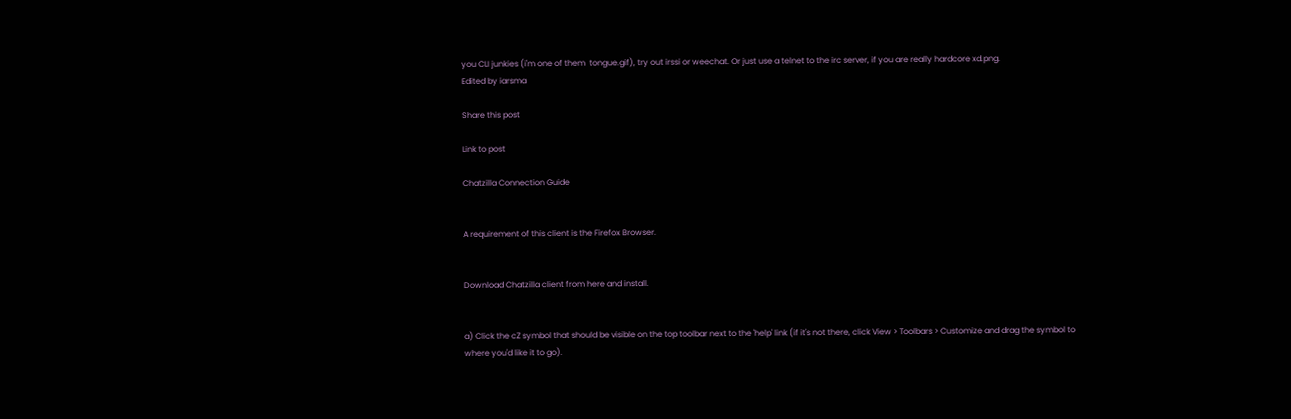you CLI junkies (i'm one of them  tongue.gif), try out irssi or weechat. Or just use a telnet to the irc server, if you are really hardcore xd.png.
Edited by iarsma

Share this post

Link to post

Chatzilla Connection Guide


A requirement of this client is the Firefox Browser.


Download Chatzilla client from here and install.


a) Click the cZ symbol that should be visible on the top toolbar next to the 'help' link (if it's not there, click View > Toolbars > Customize and drag the symbol to where you'd like it to go).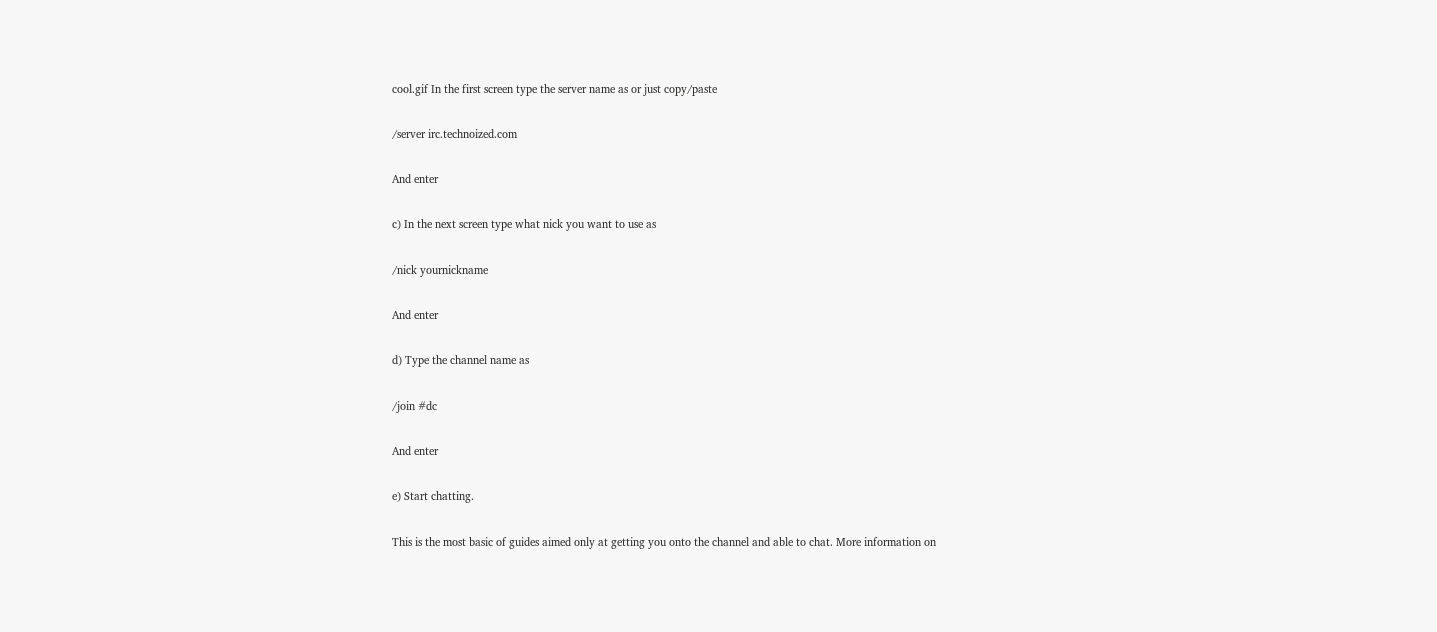cool.gif In the first screen type the server name as or just copy/paste


/server irc.technoized.com


And enter


c) In the next screen type what nick you want to use as


/nick yournickname


And enter


d) Type the channel name as


/join #dc


And enter


e) Start chatting.


This is the most basic of guides aimed only at getting you onto the channel and able to chat. More information on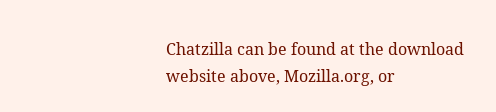Chatzilla can be found at the download website above, Mozilla.org, or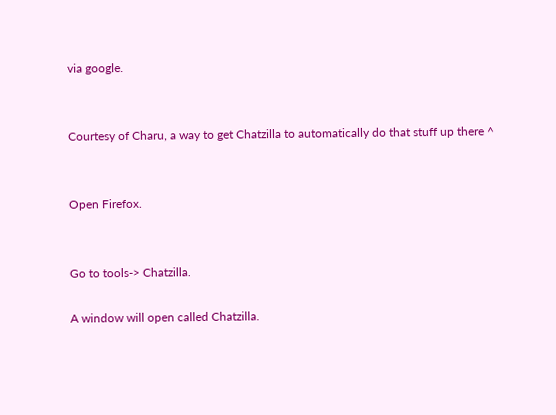via google.


Courtesy of Charu, a way to get Chatzilla to automatically do that stuff up there ^


Open Firefox.


Go to tools-> Chatzilla.

A window will open called Chatzilla.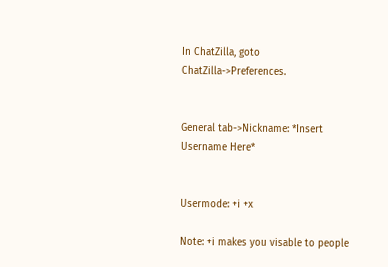In ChatZilla, goto ChatZilla->Preferences.


General tab->Nickname: *Insert Username Here*


Usermode: +i +x

Note: +i makes you visable to people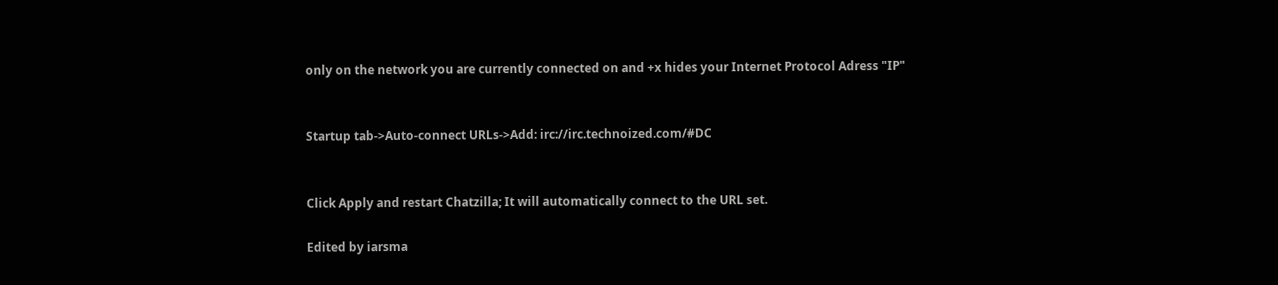only on the network you are currently connected on and +x hides your Internet Protocol Adress "IP"


Startup tab->Auto-connect URLs->Add: irc://irc.technoized.com/#DC


Click Apply and restart Chatzilla; It will automatically connect to the URL set.

Edited by iarsma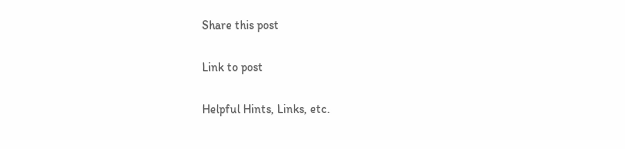Share this post

Link to post

Helpful Hints, Links, etc.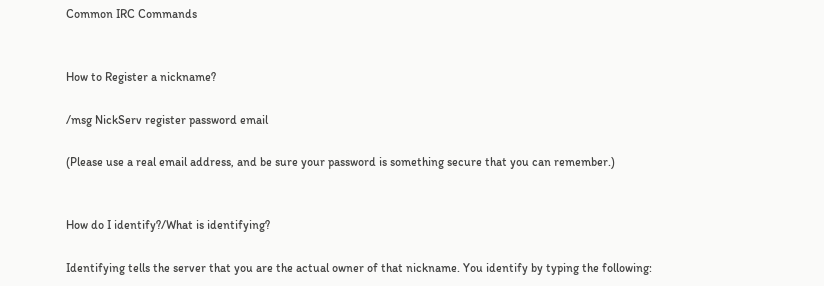Common IRC Commands


How to Register a nickname?

/msg NickServ register password email

(Please use a real email address, and be sure your password is something secure that you can remember.)


How do I identify?/What is identifying?

Identifying tells the server that you are the actual owner of that nickname. You identify by typing the following: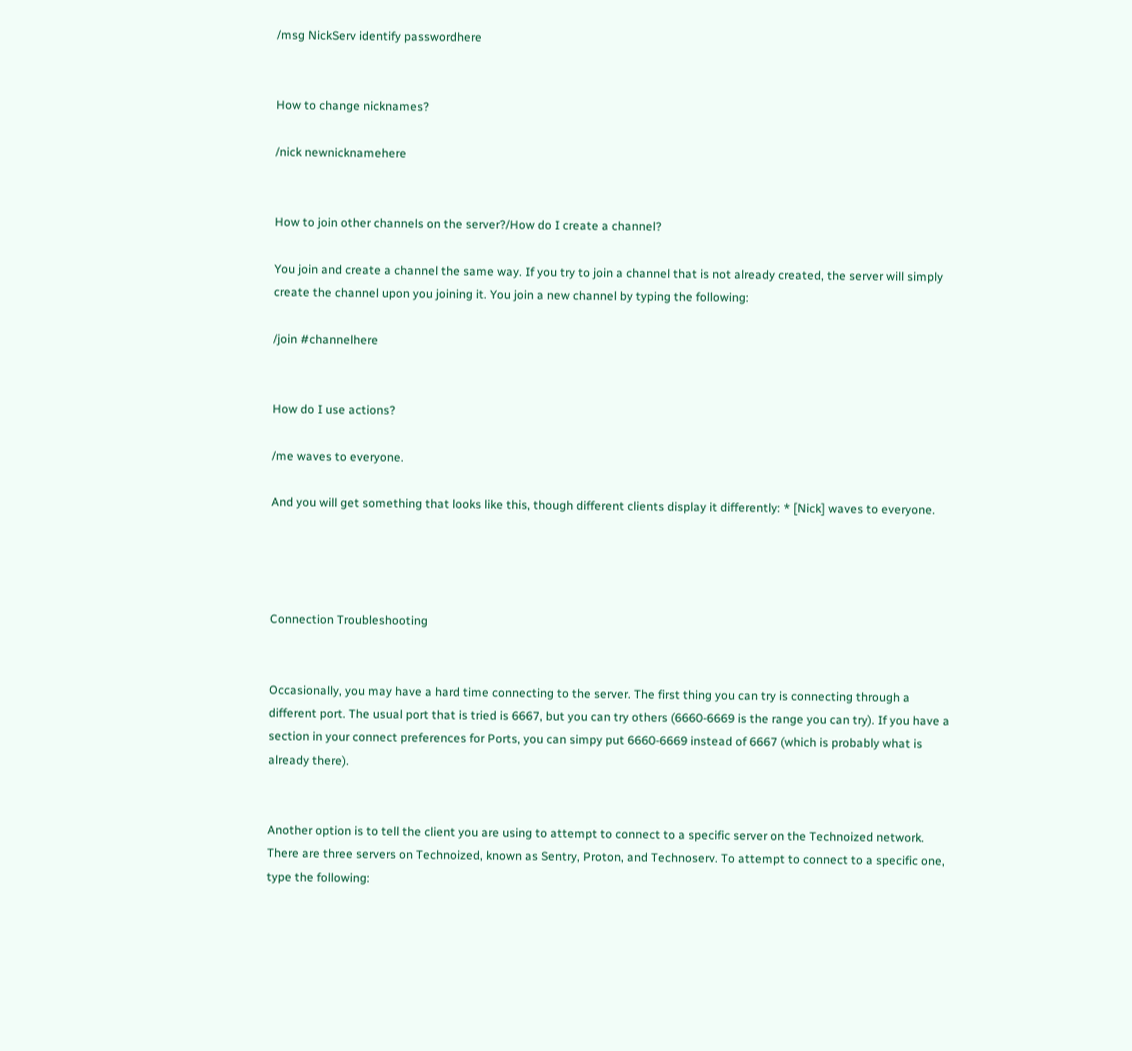/msg NickServ identify passwordhere


How to change nicknames?

/nick newnicknamehere


How to join other channels on the server?/How do I create a channel?

You join and create a channel the same way. If you try to join a channel that is not already created, the server will simply create the channel upon you joining it. You join a new channel by typing the following:

/join #channelhere


How do I use actions?

/me waves to everyone.

And you will get something that looks like this, though different clients display it differently: * [Nick] waves to everyone.




Connection Troubleshooting


Occasionally, you may have a hard time connecting to the server. The first thing you can try is connecting through a different port. The usual port that is tried is 6667, but you can try others (6660-6669 is the range you can try). If you have a section in your connect preferences for Ports, you can simpy put 6660-6669 instead of 6667 (which is probably what is already there).


Another option is to tell the client you are using to attempt to connect to a specific server on the Technoized network. There are three servers on Technoized, known as Sentry, Proton, and Technoserv. To attempt to connect to a specific one, type the following: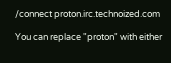/connect proton.irc.technoized.com

You can replace "proton" with either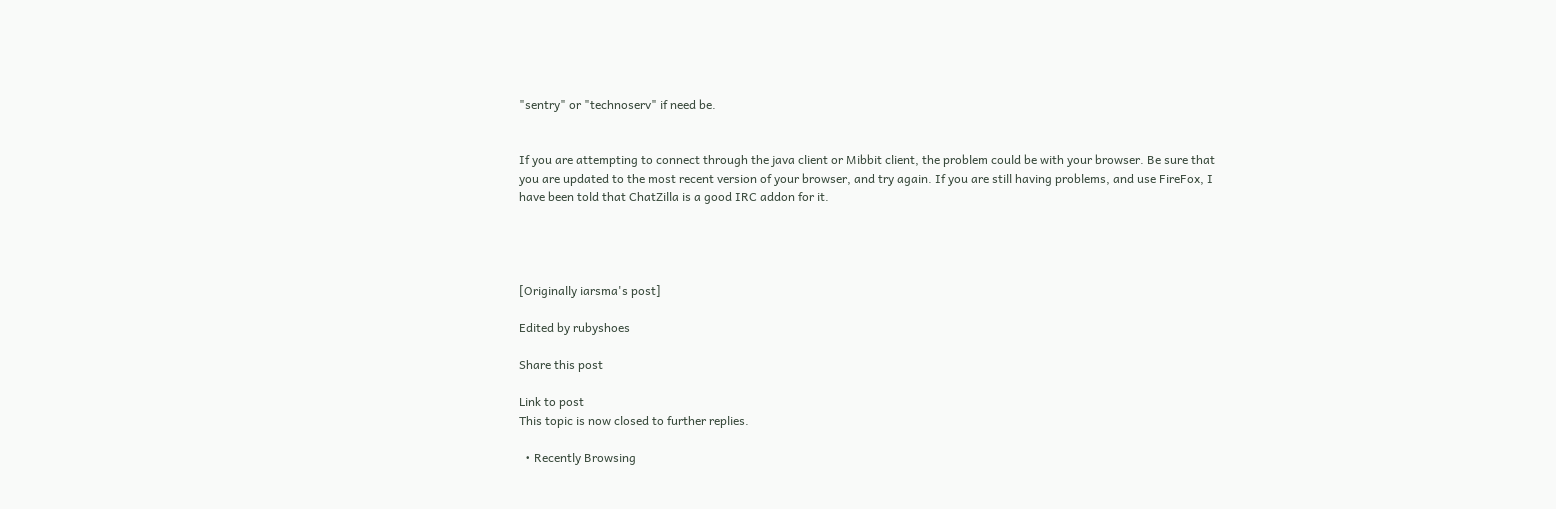"sentry" or "technoserv" if need be.


If you are attempting to connect through the java client or Mibbit client, the problem could be with your browser. Be sure that you are updated to the most recent version of your browser, and try again. If you are still having problems, and use FireFox, I have been told that ChatZilla is a good IRC addon for it.




[Originally iarsma's post]

Edited by rubyshoes

Share this post

Link to post
This topic is now closed to further replies.

  • Recently Browsing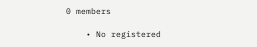0 members

    • No registered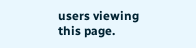users viewing this page.